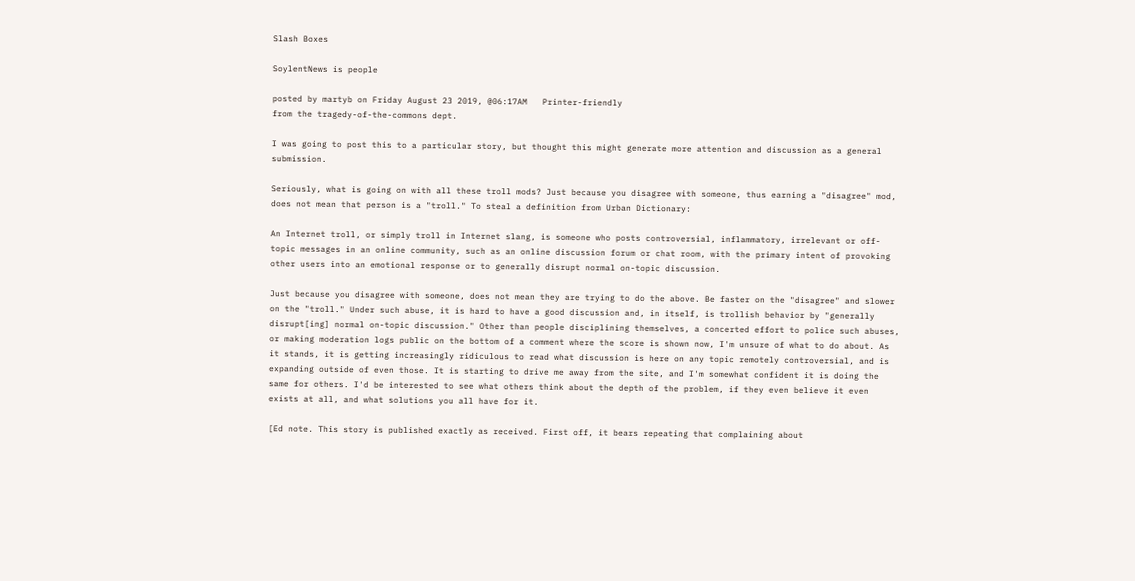Slash Boxes

SoylentNews is people

posted by martyb on Friday August 23 2019, @06:17AM   Printer-friendly
from the tragedy-of-the-commons dept.

I was going to post this to a particular story, but thought this might generate more attention and discussion as a general submission.

Seriously, what is going on with all these troll mods? Just because you disagree with someone, thus earning a "disagree" mod, does not mean that person is a "troll." To steal a definition from Urban Dictionary:

An Internet troll, or simply troll in Internet slang, is someone who posts controversial, inflammatory, irrelevant or off-topic messages in an online community, such as an online discussion forum or chat room, with the primary intent of provoking other users into an emotional response or to generally disrupt normal on-topic discussion.

Just because you disagree with someone, does not mean they are trying to do the above. Be faster on the "disagree" and slower on the "troll." Under such abuse, it is hard to have a good discussion and, in itself, is trollish behavior by "generally disrupt[ing] normal on-topic discussion." Other than people disciplining themselves, a concerted effort to police such abuses, or making moderation logs public on the bottom of a comment where the score is shown now, I'm unsure of what to do about. As it stands, it is getting increasingly ridiculous to read what discussion is here on any topic remotely controversial, and is expanding outside of even those. It is starting to drive me away from the site, and I'm somewhat confident it is doing the same for others. I'd be interested to see what others think about the depth of the problem, if they even believe it even exists at all, and what solutions you all have for it.

[Ed note. This story is published exactly as received. First off, it bears repeating that complaining about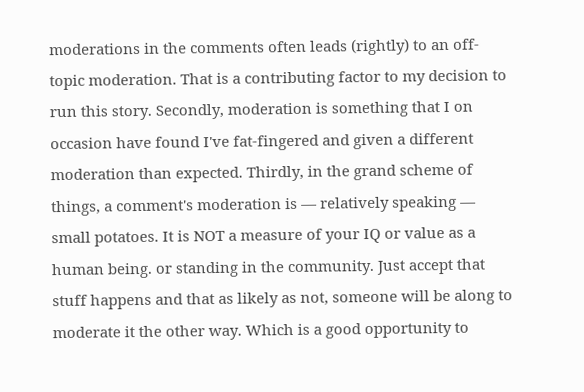moderations in the comments often leads (rightly) to an off-topic moderation. That is a contributing factor to my decision to run this story. Secondly, moderation is something that I on occasion have found I've fat-fingered and given a different moderation than expected. Thirdly, in the grand scheme of things, a comment's moderation is — relatively speaking — small potatoes. It is NOT a measure of your IQ or value as a human being. or standing in the community. Just accept that stuff happens and that as likely as not, someone will be along to moderate it the other way. Which is a good opportunity to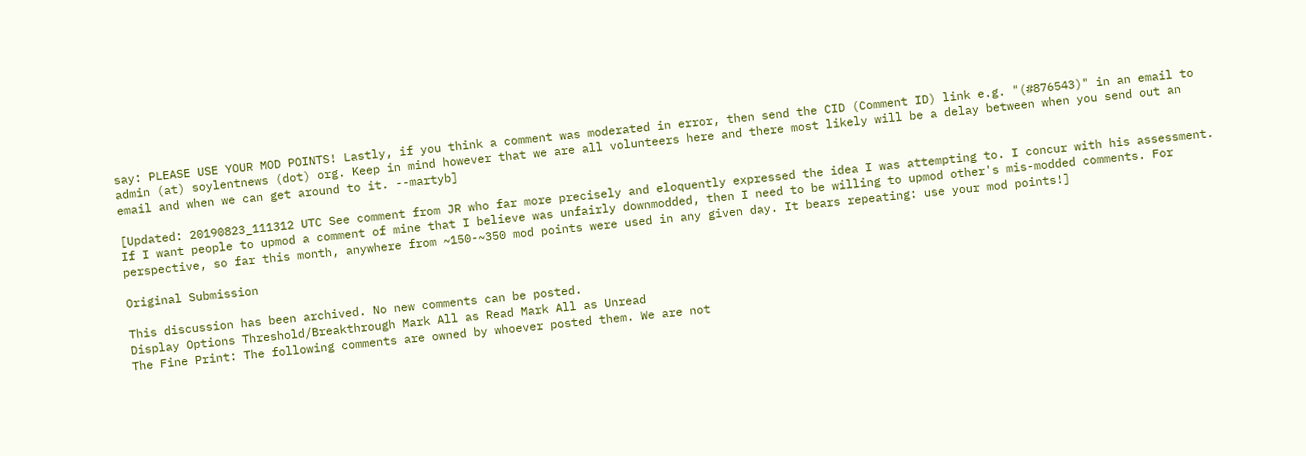say: PLEASE USE YOUR MOD POINTS! Lastly, if you think a comment was moderated in error, then send the CID (Comment ID) link e.g. "(#876543)" in an email to admin (at) soylentnews (dot) org. Keep in mind however that we are all volunteers here and there most likely will be a delay between when you send out an email and when we can get around to it. --martyb]

[Updated: 20190823_111312 UTC See comment from JR who far more precisely and eloquently expressed the idea I was attempting to. I concur with his assessment. If I want people to upmod a comment of mine that I believe was unfairly downmodded, then I need to be willing to upmod other's mis-modded comments. For perspective, so far this month, anywhere from ~150-~350 mod points were used in any given day. It bears repeating: use your mod points!]

Original Submission

This discussion has been archived. No new comments can be posted.
Display Options Threshold/Breakthrough Mark All as Read Mark All as Unread
The Fine Print: The following comments are owned by whoever posted them. We are not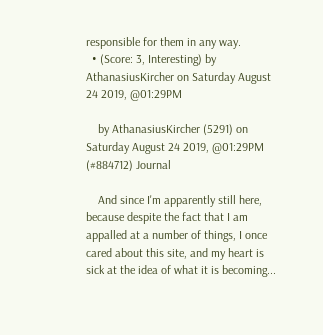responsible for them in any way.
  • (Score: 3, Interesting) by AthanasiusKircher on Saturday August 24 2019, @01:29PM

    by AthanasiusKircher (5291) on Saturday August 24 2019, @01:29PM (#884712) Journal

    And since I'm apparently still here, because despite the fact that I am appalled at a number of things, I once cared about this site, and my heart is sick at the idea of what it is becoming...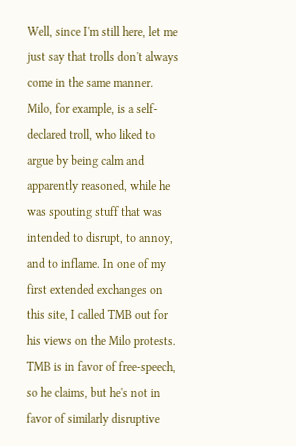Well, since I'm still here, let me just say that trolls don't always come in the same manner. Milo, for example, is a self-declared troll, who liked to argue by being calm and apparently reasoned, while he was spouting stuff that was intended to disrupt, to annoy, and to inflame. In one of my first extended exchanges on this site, I called TMB out for his views on the Milo protests. TMB is in favor of free-speech, so he claims, but he's not in favor of similarly disruptive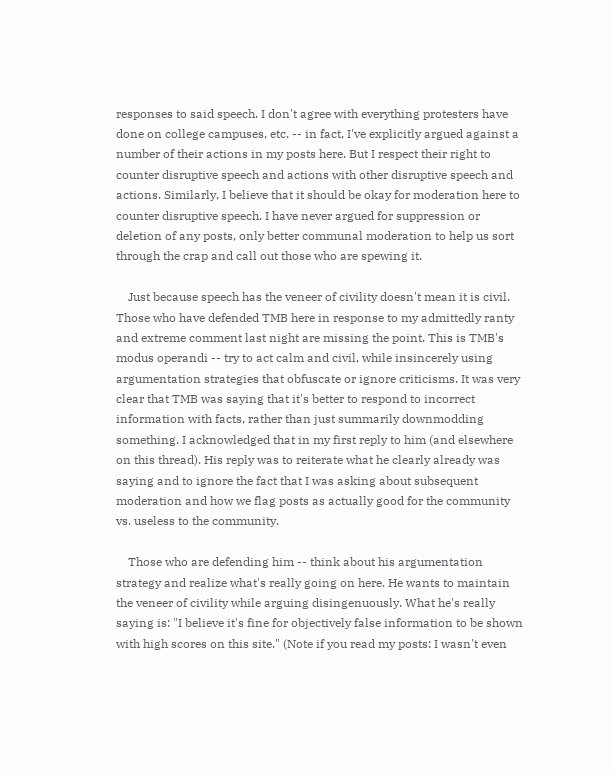responses to said speech. I don't agree with everything protesters have done on college campuses, etc. -- in fact, I've explicitly argued against a number of their actions in my posts here. But I respect their right to counter disruptive speech and actions with other disruptive speech and actions. Similarly, I believe that it should be okay for moderation here to counter disruptive speech. I have never argued for suppression or deletion of any posts, only better communal moderation to help us sort through the crap and call out those who are spewing it.

    Just because speech has the veneer of civility doesn't mean it is civil. Those who have defended TMB here in response to my admittedly ranty and extreme comment last night are missing the point. This is TMB's modus operandi -- try to act calm and civil, while insincerely using argumentation strategies that obfuscate or ignore criticisms. It was very clear that TMB was saying that it's better to respond to incorrect information with facts, rather than just summarily downmodding something. I acknowledged that in my first reply to him (and elsewhere on this thread). His reply was to reiterate what he clearly already was saying and to ignore the fact that I was asking about subsequent moderation and how we flag posts as actually good for the community vs. useless to the community.

    Those who are defending him -- think about his argumentation strategy and realize what's really going on here. He wants to maintain the veneer of civility while arguing disingenuously. What he's really saying is: "I believe it's fine for objectively false information to be shown with high scores on this site." (Note if you read my posts: I wasn't even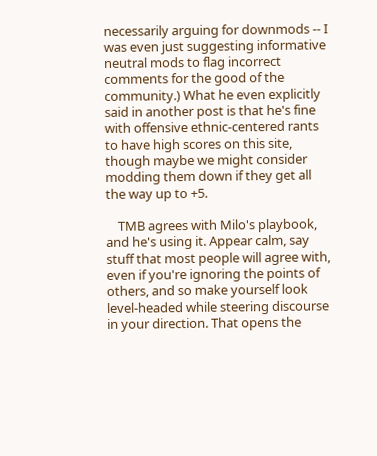necessarily arguing for downmods -- I was even just suggesting informative neutral mods to flag incorrect comments for the good of the community.) What he even explicitly said in another post is that he's fine with offensive ethnic-centered rants to have high scores on this site, though maybe we might consider modding them down if they get all the way up to +5.

    TMB agrees with Milo's playbook, and he's using it. Appear calm, say stuff that most people will agree with, even if you're ignoring the points of others, and so make yourself look level-headed while steering discourse in your direction. That opens the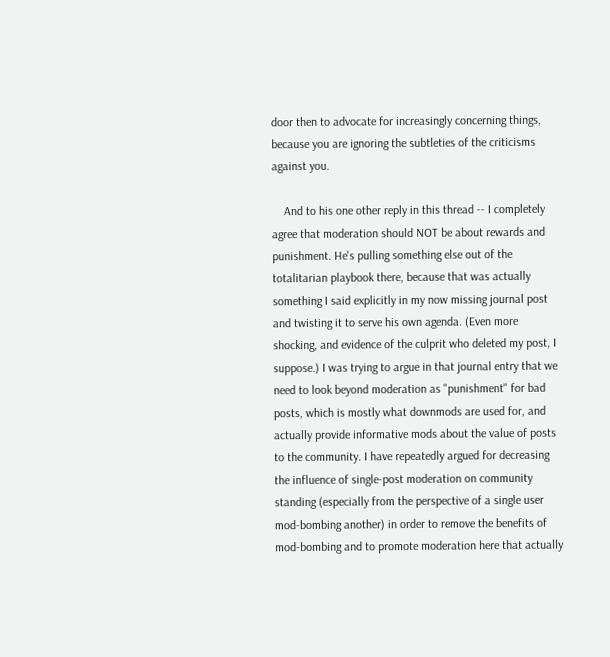door then to advocate for increasingly concerning things, because you are ignoring the subtleties of the criticisms against you.

    And to his one other reply in this thread -- I completely agree that moderation should NOT be about rewards and punishment. He's pulling something else out of the totalitarian playbook there, because that was actually something I said explicitly in my now missing journal post and twisting it to serve his own agenda. (Even more shocking, and evidence of the culprit who deleted my post, I suppose.) I was trying to argue in that journal entry that we need to look beyond moderation as "punishment" for bad posts, which is mostly what downmods are used for, and actually provide informative mods about the value of posts to the community. I have repeatedly argued for decreasing the influence of single-post moderation on community standing (especially from the perspective of a single user mod-bombing another) in order to remove the benefits of mod-bombing and to promote moderation here that actually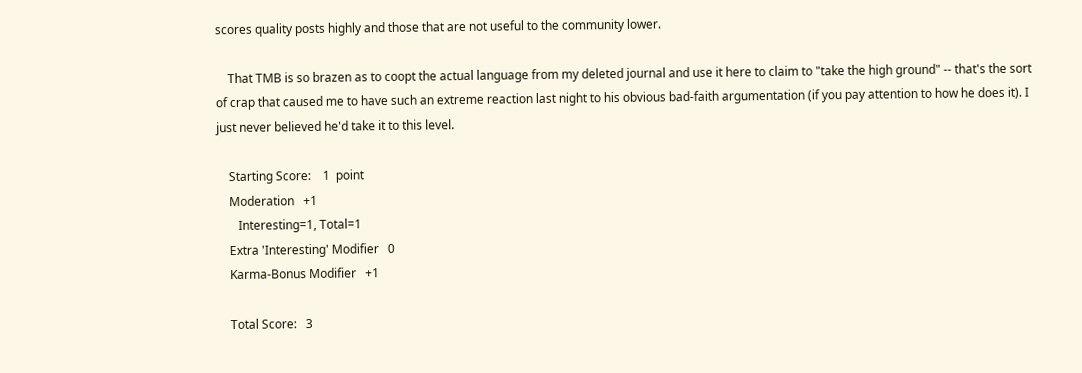scores quality posts highly and those that are not useful to the community lower.

    That TMB is so brazen as to coopt the actual language from my deleted journal and use it here to claim to "take the high ground" -- that's the sort of crap that caused me to have such an extreme reaction last night to his obvious bad-faith argumentation (if you pay attention to how he does it). I just never believed he'd take it to this level.

    Starting Score:    1  point
    Moderation   +1
       Interesting=1, Total=1
    Extra 'Interesting' Modifier   0
    Karma-Bonus Modifier   +1

    Total Score:   3